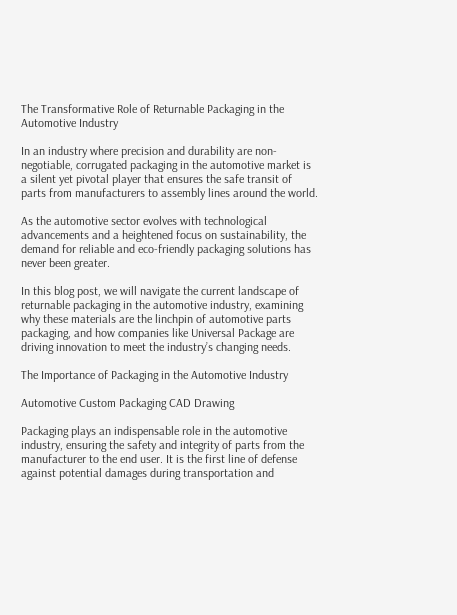The Transformative Role of Returnable Packaging in the Automotive Industry

In an industry where precision and durability are non-negotiable, corrugated packaging in the automotive market is a silent yet pivotal player that ensures the safe transit of parts from manufacturers to assembly lines around the world.

As the automotive sector evolves with technological advancements and a heightened focus on sustainability, the demand for reliable and eco-friendly packaging solutions has never been greater.

In this blog post, we will navigate the current landscape of returnable packaging in the automotive industry, examining why these materials are the linchpin of automotive parts packaging, and how companies like Universal Package are driving innovation to meet the industry’s changing needs.

The Importance of Packaging in the Automotive Industry

Automotive Custom Packaging CAD Drawing

Packaging plays an indispensable role in the automotive industry, ensuring the safety and integrity of parts from the manufacturer to the end user. It is the first line of defense against potential damages during transportation and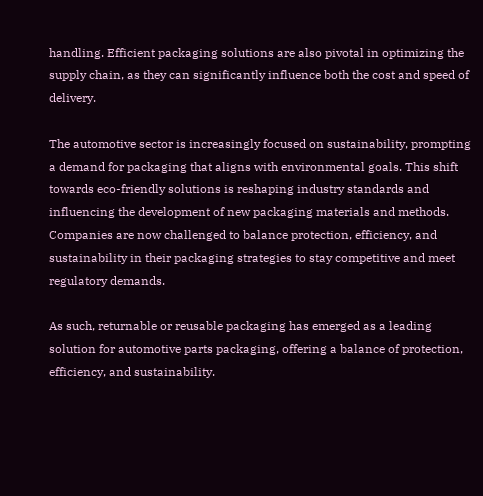handling. Efficient packaging solutions are also pivotal in optimizing the supply chain, as they can significantly influence both the cost and speed of delivery.

The automotive sector is increasingly focused on sustainability, prompting a demand for packaging that aligns with environmental goals. This shift towards eco-friendly solutions is reshaping industry standards and influencing the development of new packaging materials and methods. Companies are now challenged to balance protection, efficiency, and sustainability in their packaging strategies to stay competitive and meet regulatory demands.

As such, returnable or reusable packaging has emerged as a leading solution for automotive parts packaging, offering a balance of protection, efficiency, and sustainability.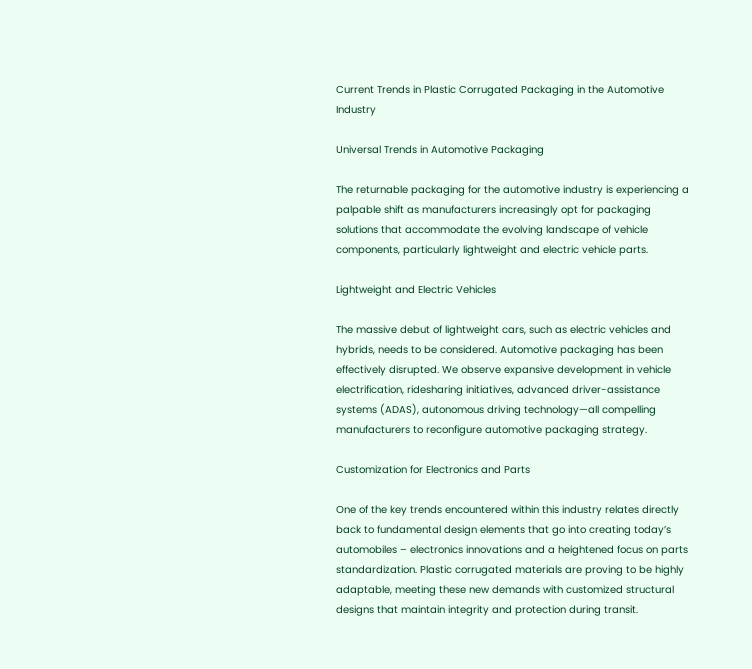Current Trends in Plastic Corrugated Packaging in the Automotive Industry

Universal Trends in Automotive Packaging

The returnable packaging for the automotive industry is experiencing a palpable shift as manufacturers increasingly opt for packaging solutions that accommodate the evolving landscape of vehicle components, particularly lightweight and electric vehicle parts.

Lightweight and Electric Vehicles

The massive debut of lightweight cars, such as electric vehicles and hybrids, needs to be considered. Automotive packaging has been effectively disrupted. We observe expansive development in vehicle electrification, ridesharing initiatives, advanced driver-assistance systems (ADAS), autonomous driving technology—all compelling manufacturers to reconfigure automotive packaging strategy.

Customization for Electronics and Parts

One of the key trends encountered within this industry relates directly back to fundamental design elements that go into creating today’s automobiles – electronics innovations and a heightened focus on parts standardization. Plastic corrugated materials are proving to be highly adaptable, meeting these new demands with customized structural designs that maintain integrity and protection during transit.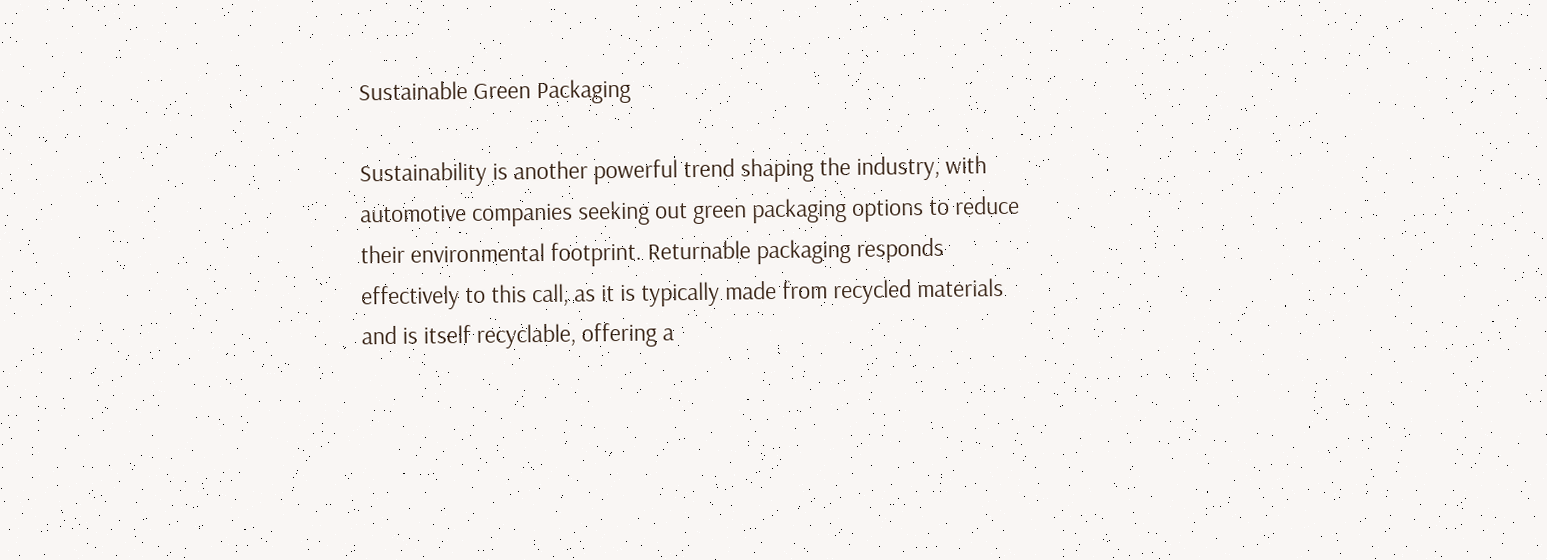Sustainable Green Packaging

Sustainability is another powerful trend shaping the industry, with automotive companies seeking out green packaging options to reduce their environmental footprint. Returnable packaging responds effectively to this call, as it is typically made from recycled materials and is itself recyclable, offering a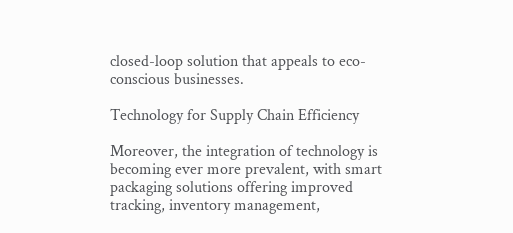closed-loop solution that appeals to eco-conscious businesses.

Technology for Supply Chain Efficiency

Moreover, the integration of technology is becoming ever more prevalent, with smart packaging solutions offering improved tracking, inventory management,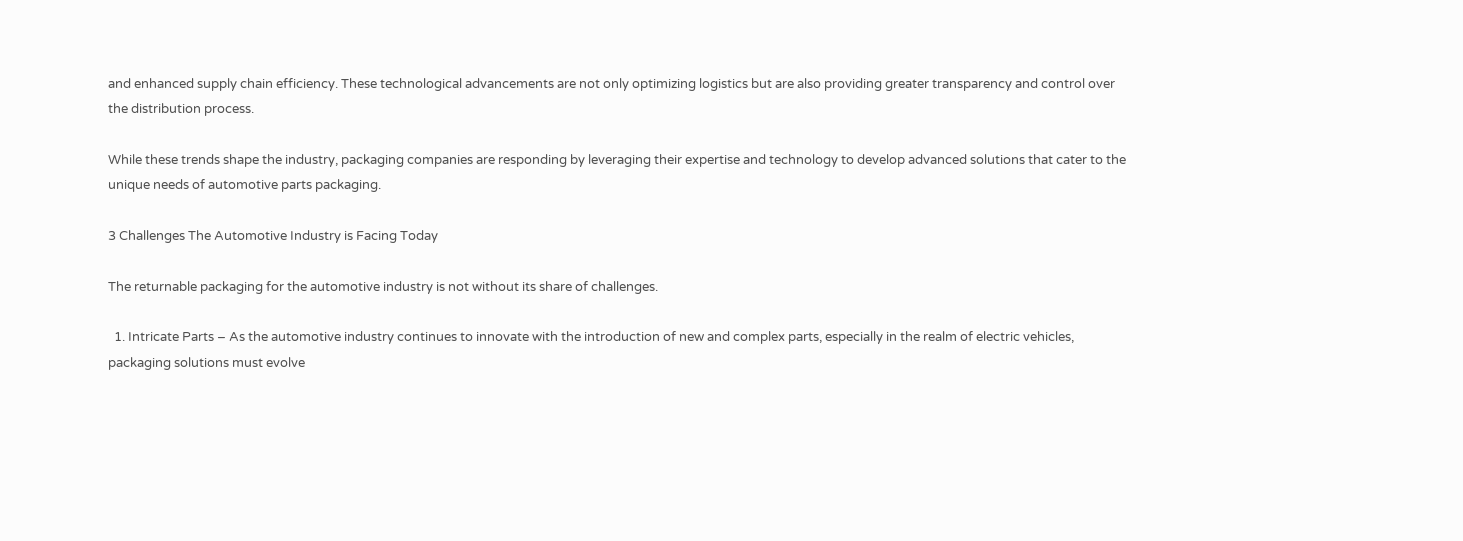and enhanced supply chain efficiency. These technological advancements are not only optimizing logistics but are also providing greater transparency and control over the distribution process.

While these trends shape the industry, packaging companies are responding by leveraging their expertise and technology to develop advanced solutions that cater to the unique needs of automotive parts packaging.

3 Challenges The Automotive Industry is Facing Today

The returnable packaging for the automotive industry is not without its share of challenges.

  1. Intricate Parts – As the automotive industry continues to innovate with the introduction of new and complex parts, especially in the realm of electric vehicles, packaging solutions must evolve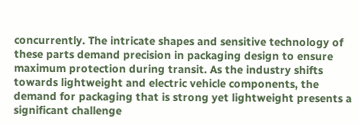concurrently. The intricate shapes and sensitive technology of these parts demand precision in packaging design to ensure maximum protection during transit. As the industry shifts towards lightweight and electric vehicle components, the demand for packaging that is strong yet lightweight presents a significant challenge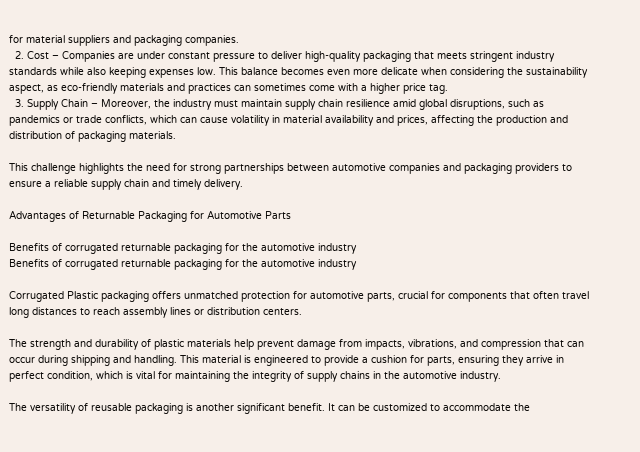for material suppliers and packaging companies.
  2. Cost – Companies are under constant pressure to deliver high-quality packaging that meets stringent industry standards while also keeping expenses low. This balance becomes even more delicate when considering the sustainability aspect, as eco-friendly materials and practices can sometimes come with a higher price tag.
  3. Supply Chain – Moreover, the industry must maintain supply chain resilience amid global disruptions, such as pandemics or trade conflicts, which can cause volatility in material availability and prices, affecting the production and distribution of packaging materials.

This challenge highlights the need for strong partnerships between automotive companies and packaging providers to ensure a reliable supply chain and timely delivery.

Advantages of Returnable Packaging for Automotive Parts

Benefits of corrugated returnable packaging for the automotive industry
Benefits of corrugated returnable packaging for the automotive industry

Corrugated Plastic packaging offers unmatched protection for automotive parts, crucial for components that often travel long distances to reach assembly lines or distribution centers.

The strength and durability of plastic materials help prevent damage from impacts, vibrations, and compression that can occur during shipping and handling. This material is engineered to provide a cushion for parts, ensuring they arrive in perfect condition, which is vital for maintaining the integrity of supply chains in the automotive industry.

The versatility of reusable packaging is another significant benefit. It can be customized to accommodate the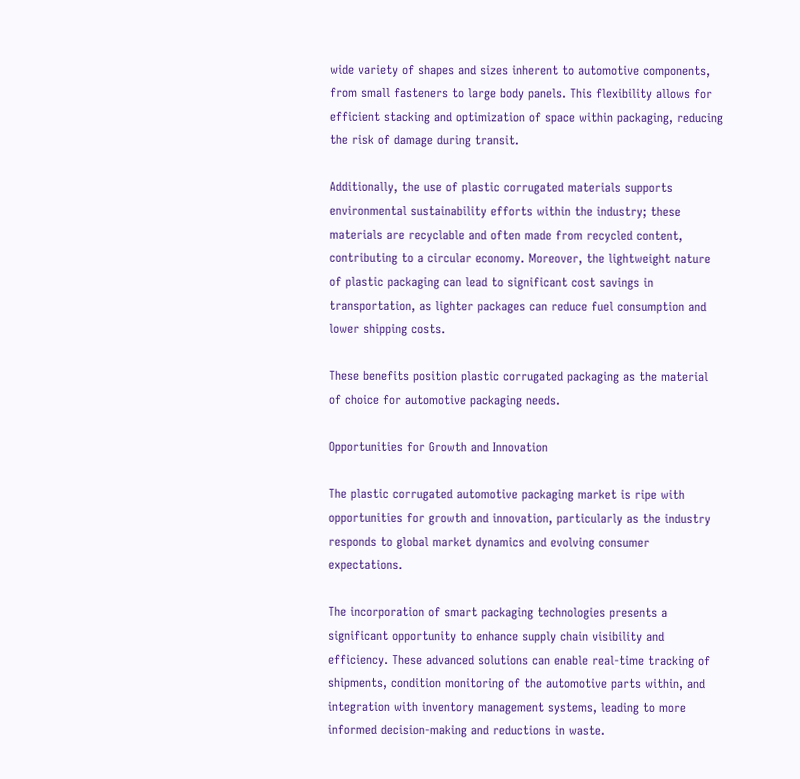wide variety of shapes and sizes inherent to automotive components, from small fasteners to large body panels. This flexibility allows for efficient stacking and optimization of space within packaging, reducing the risk of damage during transit.

Additionally, the use of plastic corrugated materials supports environmental sustainability efforts within the industry; these materials are recyclable and often made from recycled content, contributing to a circular economy. Moreover, the lightweight nature of plastic packaging can lead to significant cost savings in transportation, as lighter packages can reduce fuel consumption and lower shipping costs.

These benefits position plastic corrugated packaging as the material of choice for automotive packaging needs.

Opportunities for Growth and Innovation

The plastic corrugated automotive packaging market is ripe with opportunities for growth and innovation, particularly as the industry responds to global market dynamics and evolving consumer expectations.

The incorporation of smart packaging technologies presents a significant opportunity to enhance supply chain visibility and efficiency. These advanced solutions can enable real-time tracking of shipments, condition monitoring of the automotive parts within, and integration with inventory management systems, leading to more informed decision-making and reductions in waste.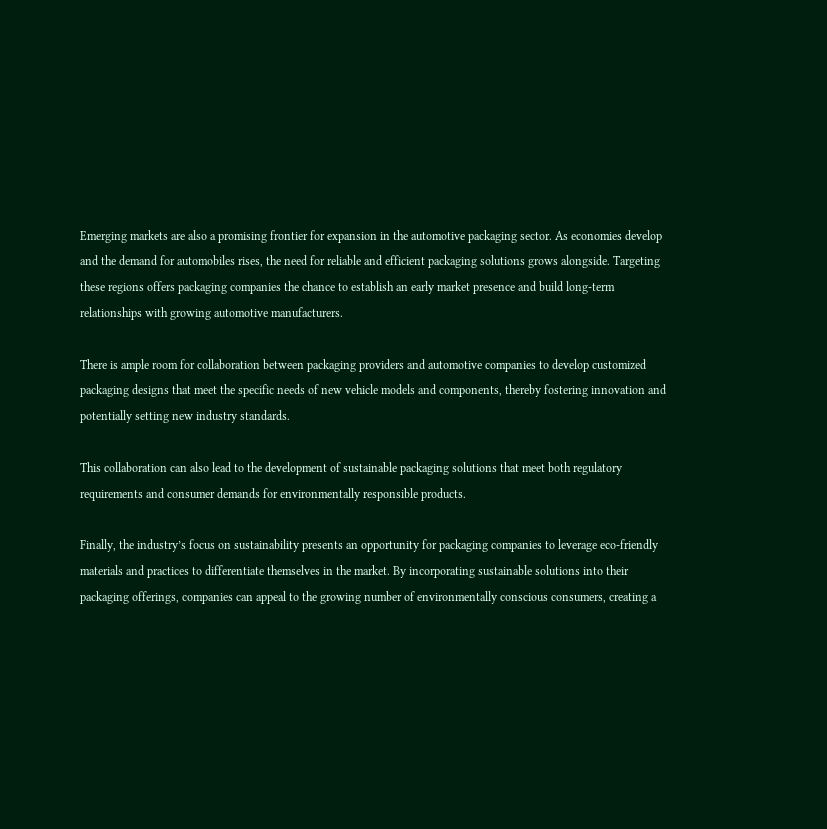Emerging markets are also a promising frontier for expansion in the automotive packaging sector. As economies develop and the demand for automobiles rises, the need for reliable and efficient packaging solutions grows alongside. Targeting these regions offers packaging companies the chance to establish an early market presence and build long-term relationships with growing automotive manufacturers.

There is ample room for collaboration between packaging providers and automotive companies to develop customized packaging designs that meet the specific needs of new vehicle models and components, thereby fostering innovation and potentially setting new industry standards.

This collaboration can also lead to the development of sustainable packaging solutions that meet both regulatory requirements and consumer demands for environmentally responsible products.

Finally, the industry’s focus on sustainability presents an opportunity for packaging companies to leverage eco-friendly materials and practices to differentiate themselves in the market. By incorporating sustainable solutions into their packaging offerings, companies can appeal to the growing number of environmentally conscious consumers, creating a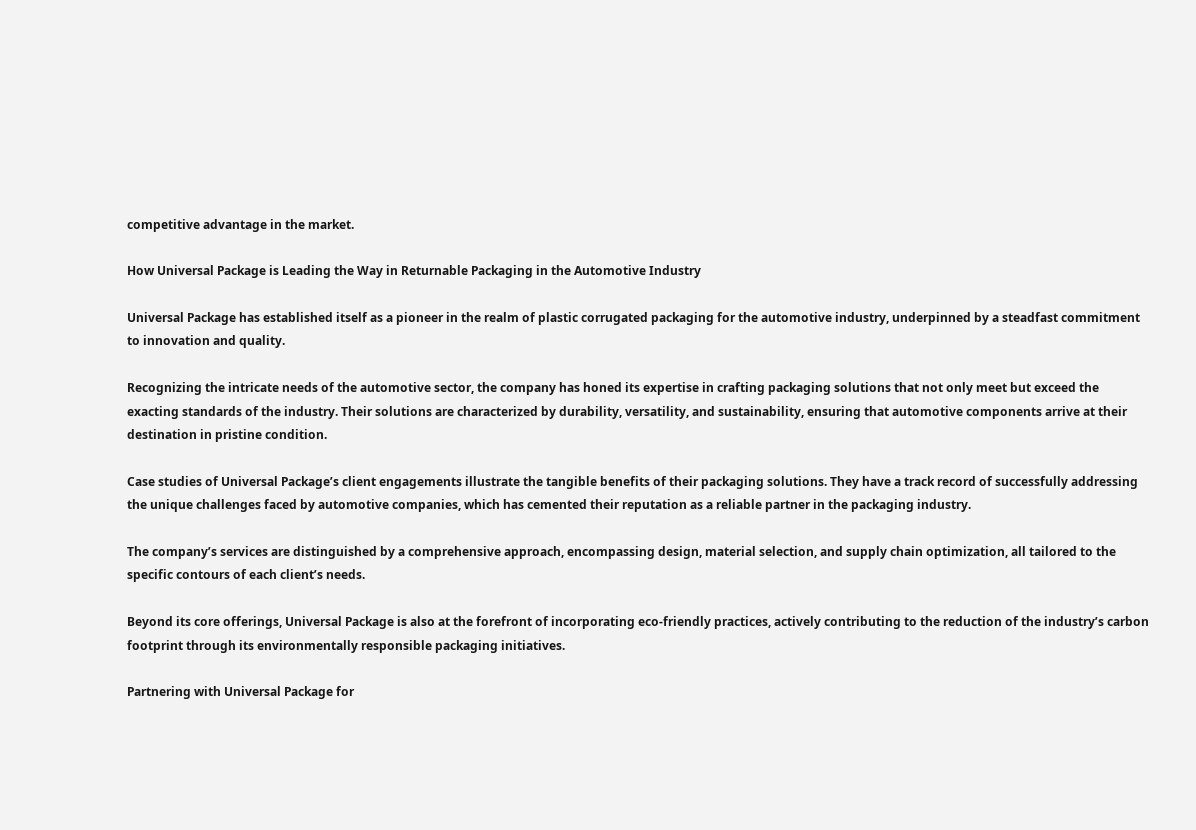competitive advantage in the market.

How Universal Package is Leading the Way in Returnable Packaging in the Automotive Industry

Universal Package has established itself as a pioneer in the realm of plastic corrugated packaging for the automotive industry, underpinned by a steadfast commitment to innovation and quality.

Recognizing the intricate needs of the automotive sector, the company has honed its expertise in crafting packaging solutions that not only meet but exceed the exacting standards of the industry. Their solutions are characterized by durability, versatility, and sustainability, ensuring that automotive components arrive at their destination in pristine condition.

Case studies of Universal Package’s client engagements illustrate the tangible benefits of their packaging solutions. They have a track record of successfully addressing the unique challenges faced by automotive companies, which has cemented their reputation as a reliable partner in the packaging industry.

The company’s services are distinguished by a comprehensive approach, encompassing design, material selection, and supply chain optimization, all tailored to the specific contours of each client’s needs.

Beyond its core offerings, Universal Package is also at the forefront of incorporating eco-friendly practices, actively contributing to the reduction of the industry’s carbon footprint through its environmentally responsible packaging initiatives.

Partnering with Universal Package for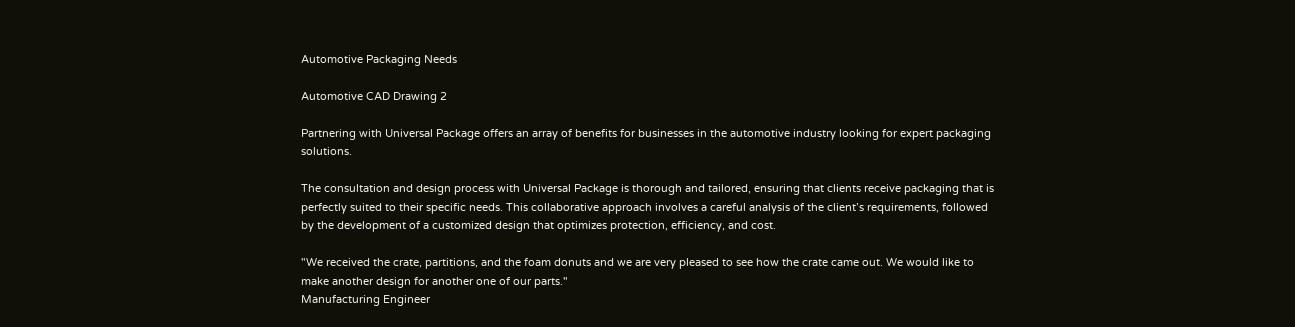Automotive Packaging Needs

Automotive CAD Drawing 2

Partnering with Universal Package offers an array of benefits for businesses in the automotive industry looking for expert packaging solutions.

The consultation and design process with Universal Package is thorough and tailored, ensuring that clients receive packaging that is perfectly suited to their specific needs. This collaborative approach involves a careful analysis of the client’s requirements, followed by the development of a customized design that optimizes protection, efficiency, and cost.

"We received the crate, partitions, and the foam donuts and we are very pleased to see how the crate came out. We would like to make another design for another one of our parts."
Manufacturing Engineer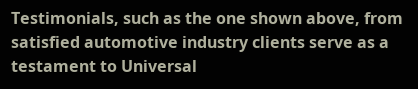Testimonials, such as the one shown above, from satisfied automotive industry clients serve as a testament to Universal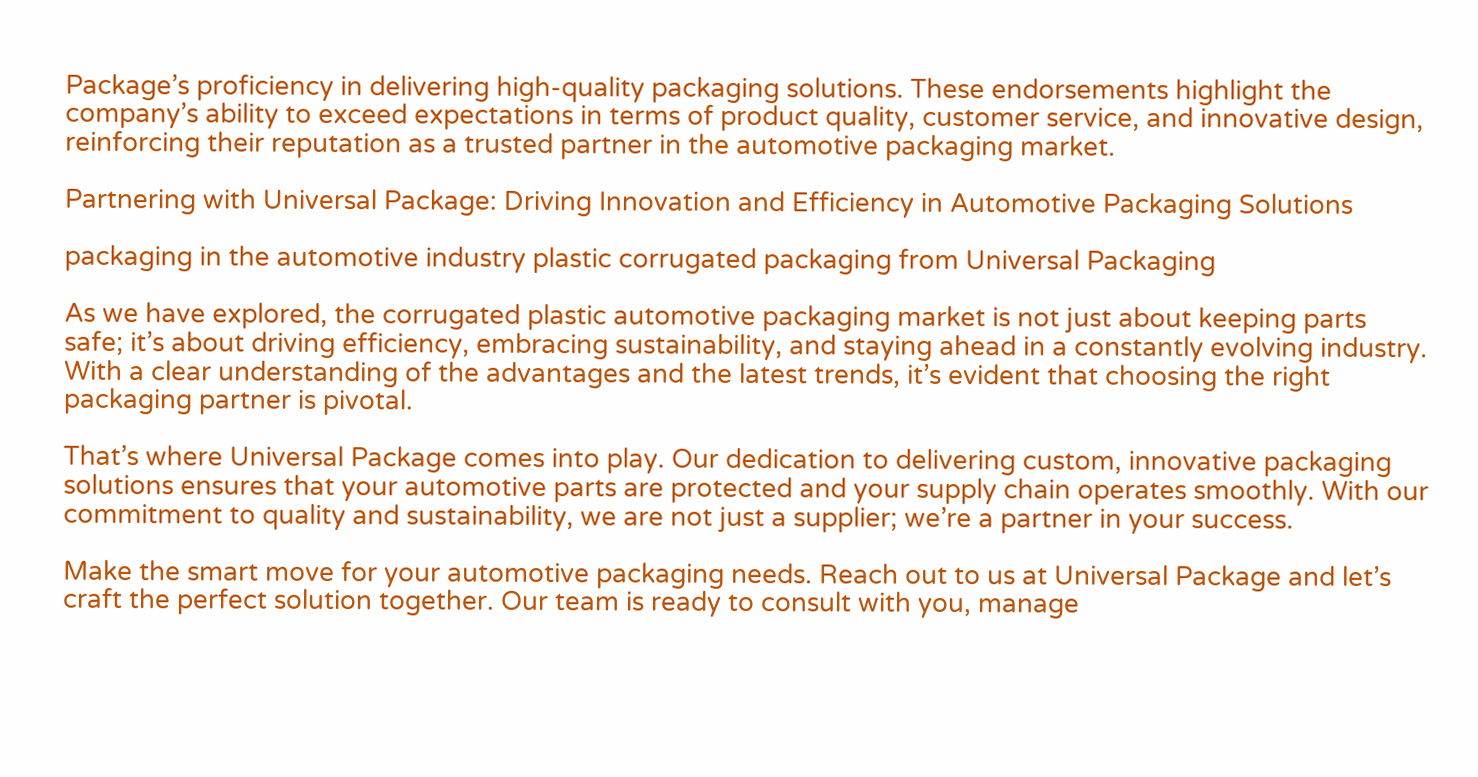Package’s proficiency in delivering high-quality packaging solutions. These endorsements highlight the company’s ability to exceed expectations in terms of product quality, customer service, and innovative design, reinforcing their reputation as a trusted partner in the automotive packaging market.

Partnering with Universal Package: Driving Innovation and Efficiency in Automotive Packaging Solutions

packaging in the automotive industry plastic corrugated packaging from Universal Packaging

As we have explored, the corrugated plastic automotive packaging market is not just about keeping parts safe; it’s about driving efficiency, embracing sustainability, and staying ahead in a constantly evolving industry. With a clear understanding of the advantages and the latest trends, it’s evident that choosing the right packaging partner is pivotal.

That’s where Universal Package comes into play. Our dedication to delivering custom, innovative packaging solutions ensures that your automotive parts are protected and your supply chain operates smoothly. With our commitment to quality and sustainability, we are not just a supplier; we’re a partner in your success.

Make the smart move for your automotive packaging needs. Reach out to us at Universal Package and let’s craft the perfect solution together. Our team is ready to consult with you, manage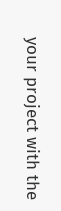your project with the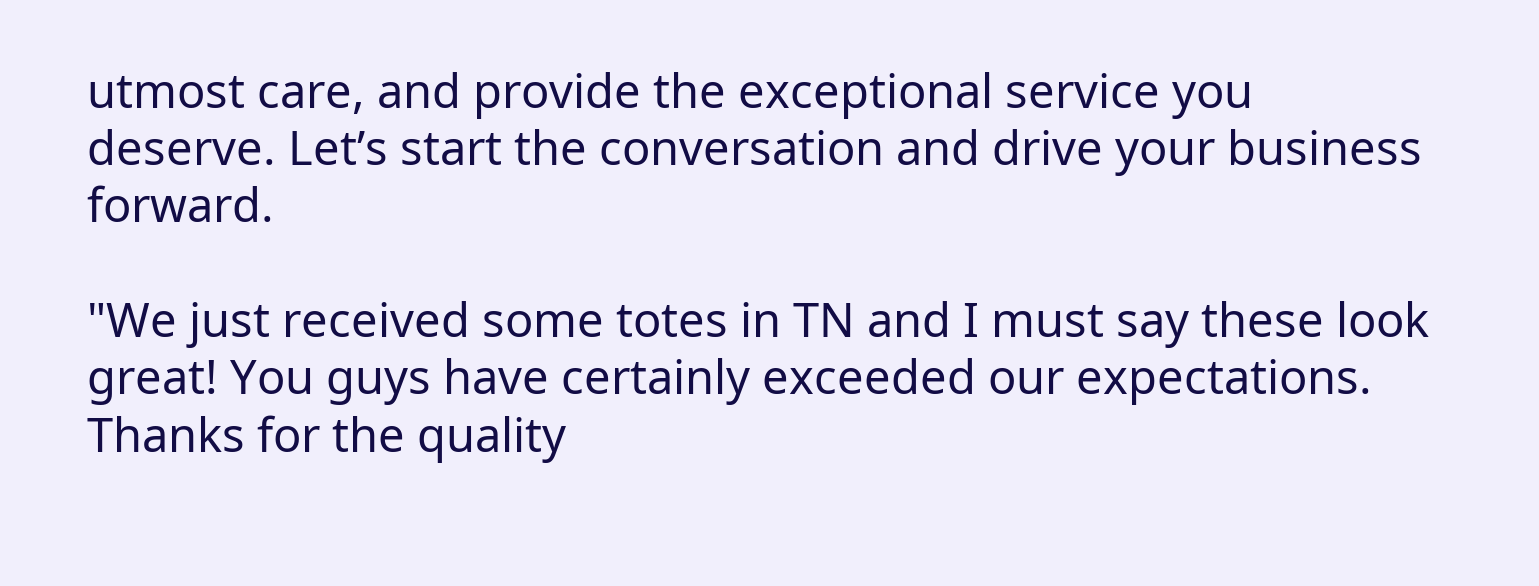utmost care, and provide the exceptional service you deserve. Let’s start the conversation and drive your business forward.

"We just received some totes in TN and I must say these look great! You guys have certainly exceeded our expectations. Thanks for the quality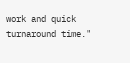work and quick turnaround time."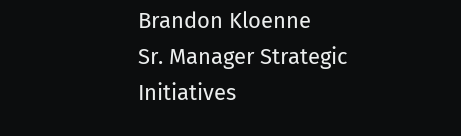Brandon Kloenne
Sr. Manager Strategic Initiatives